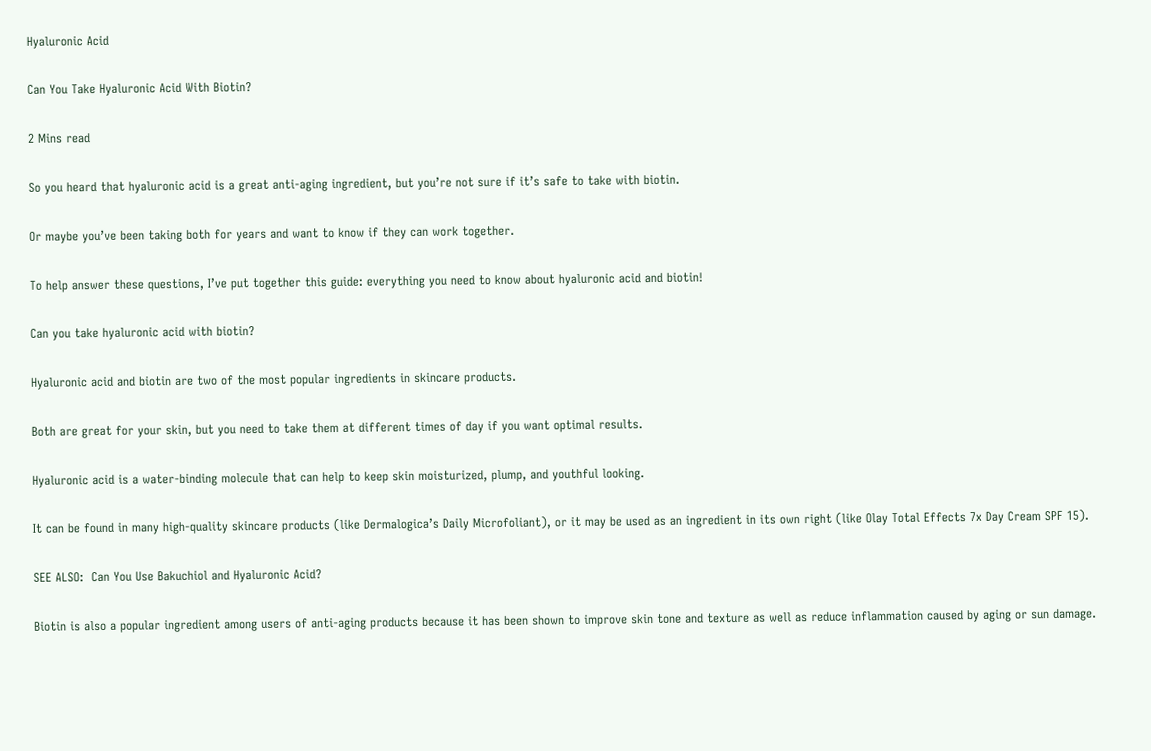Hyaluronic Acid

Can You Take Hyaluronic Acid With Biotin?

2 Mins read

So you heard that hyaluronic acid is a great anti-aging ingredient, but you’re not sure if it’s safe to take with biotin.

Or maybe you’ve been taking both for years and want to know if they can work together.

To help answer these questions, I’ve put together this guide: everything you need to know about hyaluronic acid and biotin!

Can you take hyaluronic acid with biotin?

Hyaluronic acid and biotin are two of the most popular ingredients in skincare products.

Both are great for your skin, but you need to take them at different times of day if you want optimal results.

Hyaluronic acid is a water-binding molecule that can help to keep skin moisturized, plump, and youthful looking.

It can be found in many high-quality skincare products (like Dermalogica’s Daily Microfoliant), or it may be used as an ingredient in its own right (like Olay Total Effects 7x Day Cream SPF 15).

SEE ALSO:  Can You Use Bakuchiol and Hyaluronic Acid?

Biotin is also a popular ingredient among users of anti-aging products because it has been shown to improve skin tone and texture as well as reduce inflammation caused by aging or sun damage.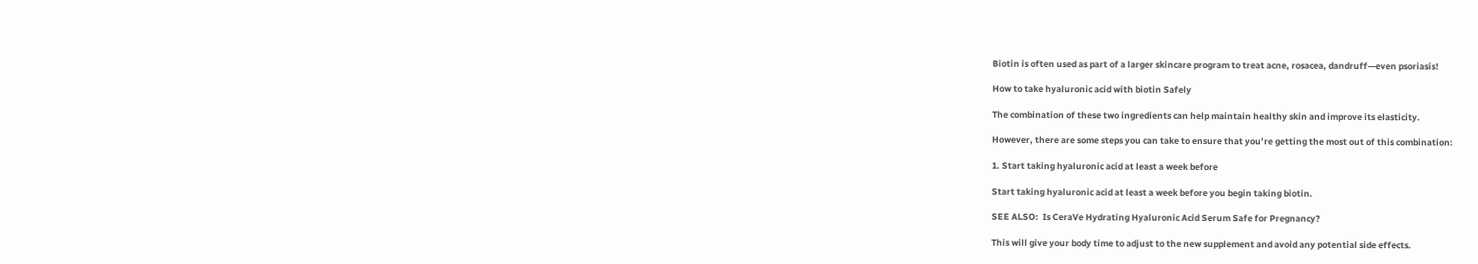Biotin is often used as part of a larger skincare program to treat acne, rosacea, dandruff—even psoriasis!

How to take hyaluronic acid with biotin Safely

The combination of these two ingredients can help maintain healthy skin and improve its elasticity.

However, there are some steps you can take to ensure that you’re getting the most out of this combination:

1. Start taking hyaluronic acid at least a week before

Start taking hyaluronic acid at least a week before you begin taking biotin.

SEE ALSO:  Is CeraVe Hydrating Hyaluronic Acid Serum Safe for Pregnancy?

This will give your body time to adjust to the new supplement and avoid any potential side effects.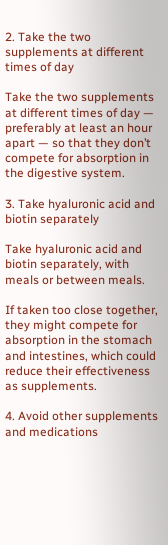2. Take the two supplements at different times of day

Take the two supplements at different times of day — preferably at least an hour apart — so that they don’t compete for absorption in the digestive system.

3. Take hyaluronic acid and biotin separately

Take hyaluronic acid and biotin separately, with meals or between meals.

If taken too close together, they might compete for absorption in the stomach and intestines, which could reduce their effectiveness as supplements.

4. Avoid other supplements and medications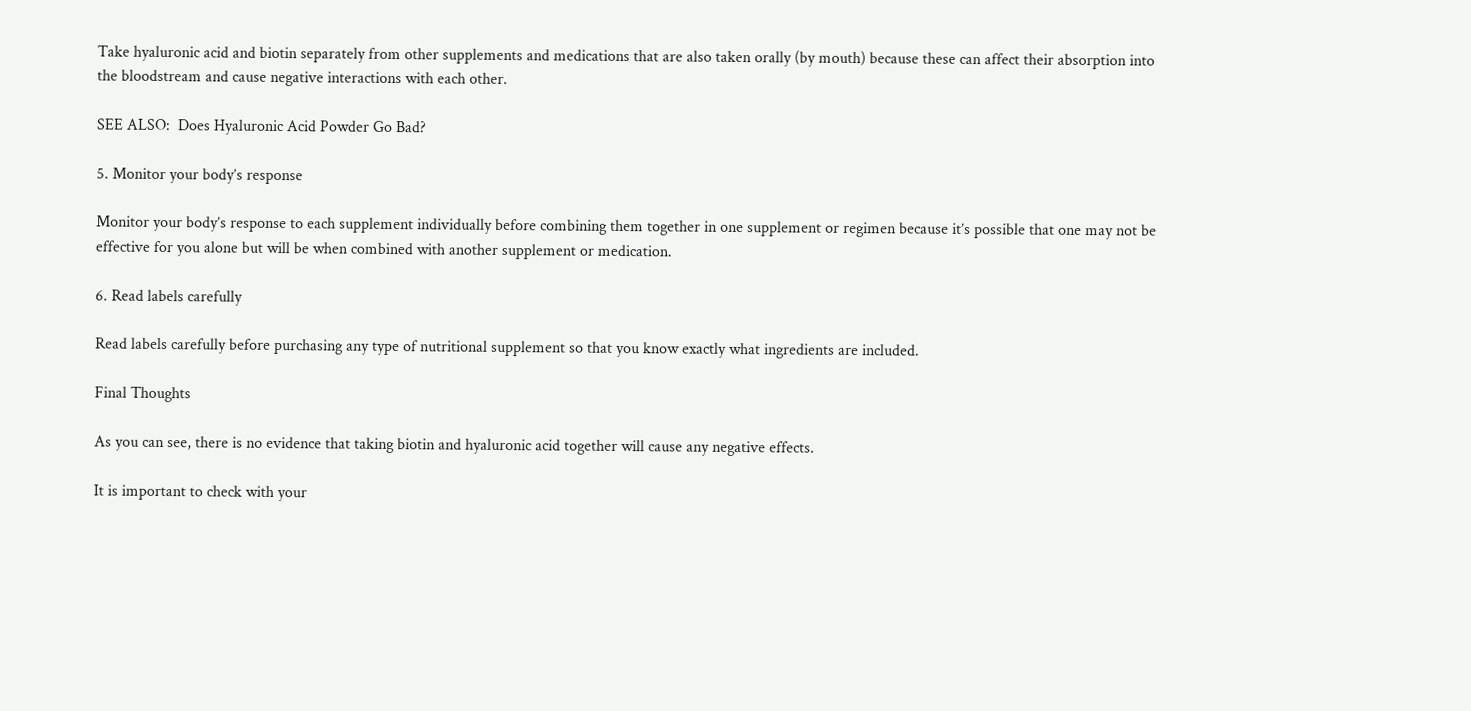Take hyaluronic acid and biotin separately from other supplements and medications that are also taken orally (by mouth) because these can affect their absorption into the bloodstream and cause negative interactions with each other.

SEE ALSO:  Does Hyaluronic Acid Powder Go Bad?

5. Monitor your body’s response

Monitor your body’s response to each supplement individually before combining them together in one supplement or regimen because it’s possible that one may not be effective for you alone but will be when combined with another supplement or medication.

6. Read labels carefully

Read labels carefully before purchasing any type of nutritional supplement so that you know exactly what ingredients are included.

Final Thoughts

As you can see, there is no evidence that taking biotin and hyaluronic acid together will cause any negative effects.

It is important to check with your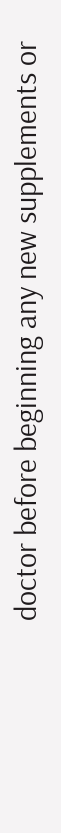doctor before beginning any new supplements or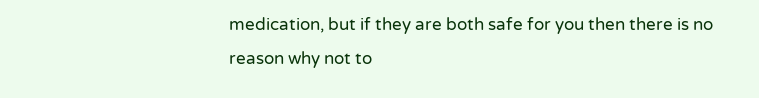medication, but if they are both safe for you then there is no reason why not to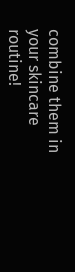combine them in your skincare routine!